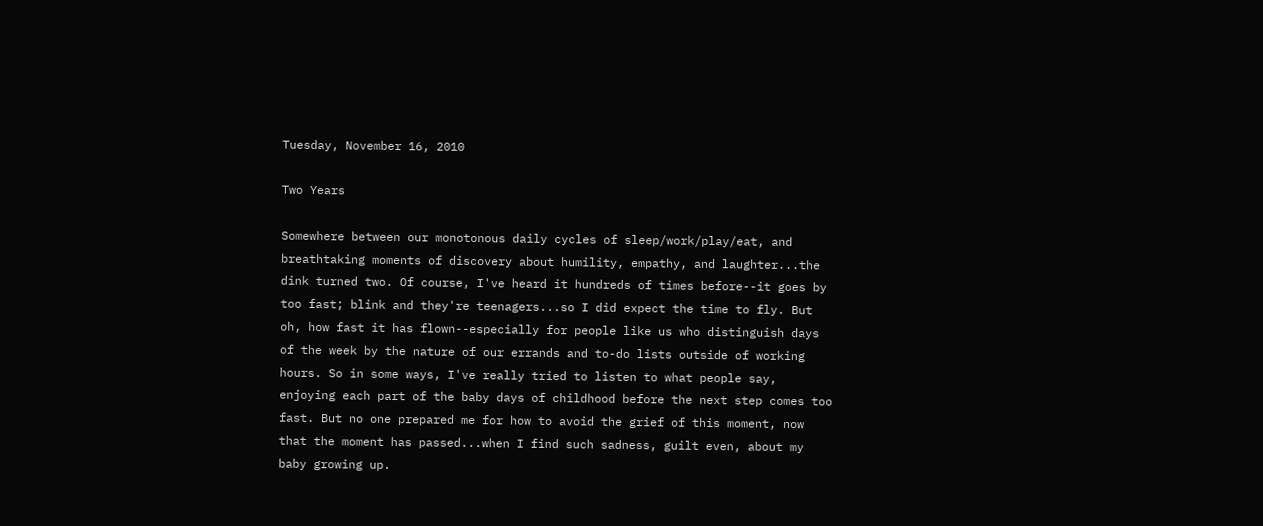Tuesday, November 16, 2010

Two Years

Somewhere between our monotonous daily cycles of sleep/work/play/eat, and breathtaking moments of discovery about humility, empathy, and laughter...the dink turned two. Of course, I've heard it hundreds of times before--it goes by too fast; blink and they're teenagers...so I did expect the time to fly. But oh, how fast it has flown--especially for people like us who distinguish days of the week by the nature of our errands and to-do lists outside of working hours. So in some ways, I've really tried to listen to what people say, enjoying each part of the baby days of childhood before the next step comes too fast. But no one prepared me for how to avoid the grief of this moment, now that the moment has passed...when I find such sadness, guilt even, about my baby growing up.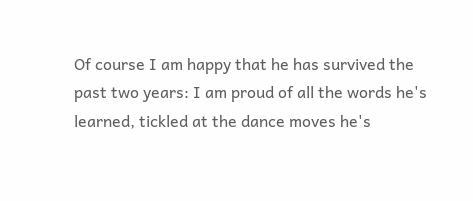Of course I am happy that he has survived the past two years: I am proud of all the words he's learned, tickled at the dance moves he's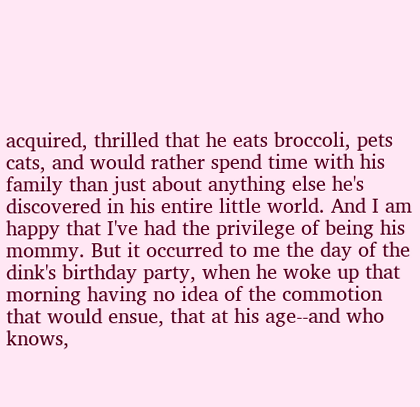acquired, thrilled that he eats broccoli, pets cats, and would rather spend time with his family than just about anything else he's discovered in his entire little world. And I am happy that I've had the privilege of being his mommy. But it occurred to me the day of the dink's birthday party, when he woke up that morning having no idea of the commotion that would ensue, that at his age--and who knows,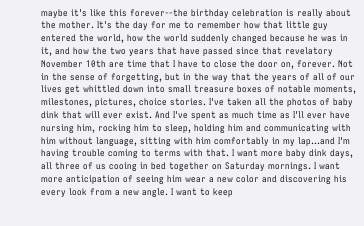maybe it's like this forever--the birthday celebration is really about the mother. It's the day for me to remember how that little guy entered the world, how the world suddenly changed because he was in it, and how the two years that have passed since that revelatory November 10th are time that I have to close the door on, forever. Not in the sense of forgetting, but in the way that the years of all of our lives get whittled down into small treasure boxes of notable moments, milestones, pictures, choice stories. I've taken all the photos of baby dink that will ever exist. And I've spent as much time as I'll ever have nursing him, rocking him to sleep, holding him and communicating with him without language, sitting with him comfortably in my lap...and I'm having trouble coming to terms with that. I want more baby dink days, all three of us cooing in bed together on Saturday mornings. I want more anticipation of seeing him wear a new color and discovering his every look from a new angle. I want to keep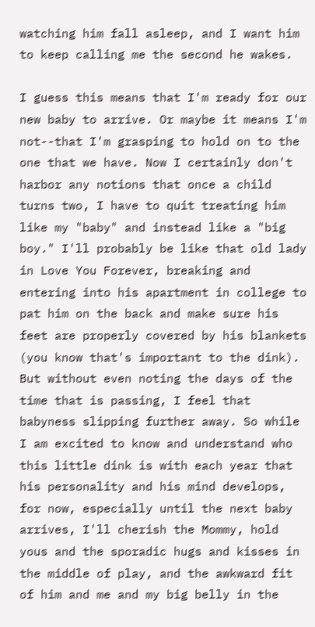watching him fall asleep, and I want him to keep calling me the second he wakes.

I guess this means that I'm ready for our new baby to arrive. Or maybe it means I'm not--that I'm grasping to hold on to the one that we have. Now I certainly don't harbor any notions that once a child turns two, I have to quit treating him like my "baby" and instead like a "big boy." I'll probably be like that old lady in Love You Forever, breaking and entering into his apartment in college to pat him on the back and make sure his feet are properly covered by his blankets (you know that's important to the dink). But without even noting the days of the time that is passing, I feel that babyness slipping further away. So while I am excited to know and understand who this little dink is with each year that his personality and his mind develops, for now, especially until the next baby arrives, I'll cherish the Mommy, hold yous and the sporadic hugs and kisses in the middle of play, and the awkward fit of him and me and my big belly in the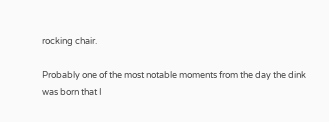rocking chair.

Probably one of the most notable moments from the day the dink was born that I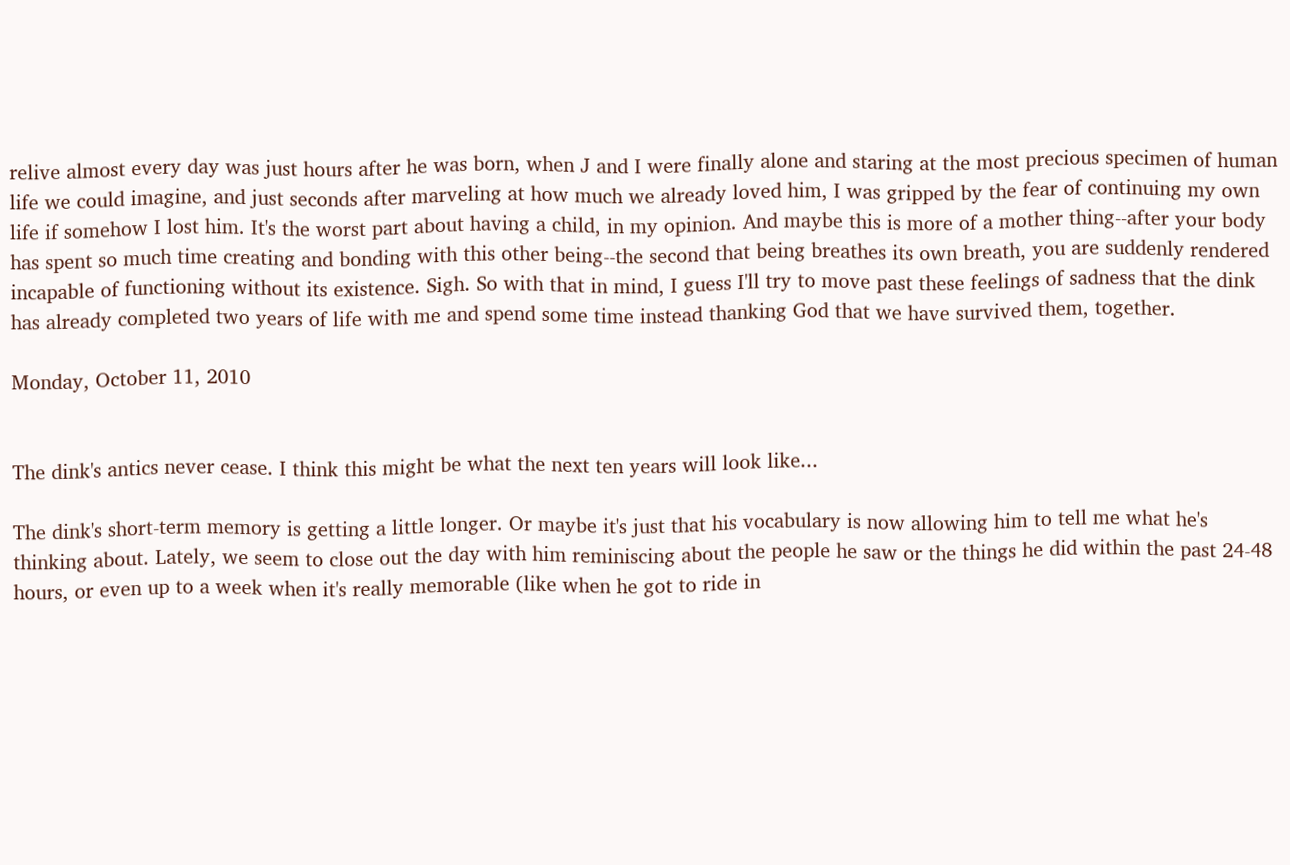relive almost every day was just hours after he was born, when J and I were finally alone and staring at the most precious specimen of human life we could imagine, and just seconds after marveling at how much we already loved him, I was gripped by the fear of continuing my own life if somehow I lost him. It's the worst part about having a child, in my opinion. And maybe this is more of a mother thing--after your body has spent so much time creating and bonding with this other being--the second that being breathes its own breath, you are suddenly rendered incapable of functioning without its existence. Sigh. So with that in mind, I guess I'll try to move past these feelings of sadness that the dink has already completed two years of life with me and spend some time instead thanking God that we have survived them, together.

Monday, October 11, 2010


The dink's antics never cease. I think this might be what the next ten years will look like...

The dink's short-term memory is getting a little longer. Or maybe it's just that his vocabulary is now allowing him to tell me what he's thinking about. Lately, we seem to close out the day with him reminiscing about the people he saw or the things he did within the past 24-48 hours, or even up to a week when it's really memorable (like when he got to ride in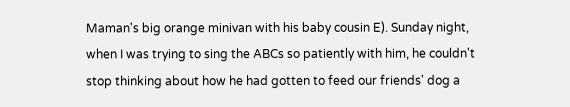Maman's big orange minivan with his baby cousin E). Sunday night, when I was trying to sing the ABCs so patiently with him, he couldn't stop thinking about how he had gotten to feed our friends' dog a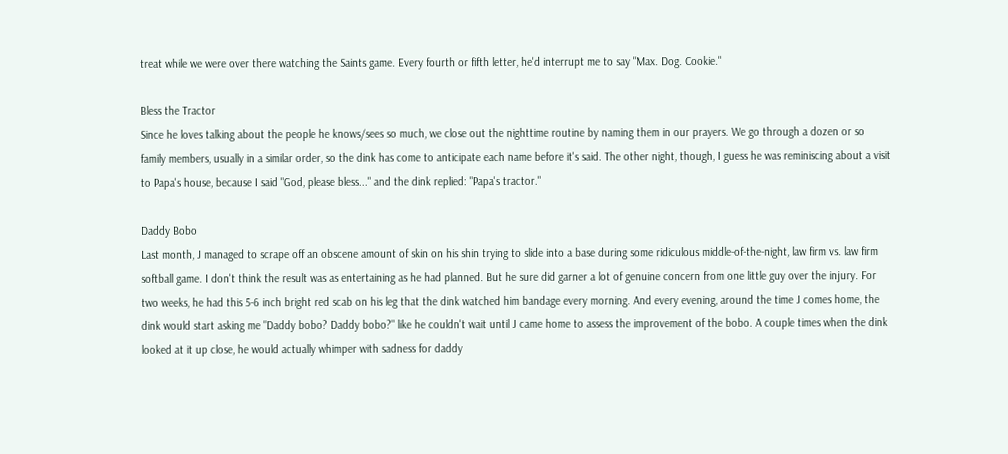treat while we were over there watching the Saints game. Every fourth or fifth letter, he'd interrupt me to say "Max. Dog. Cookie."

Bless the Tractor
Since he loves talking about the people he knows/sees so much, we close out the nighttime routine by naming them in our prayers. We go through a dozen or so family members, usually in a similar order, so the dink has come to anticipate each name before it's said. The other night, though, I guess he was reminiscing about a visit to Papa's house, because I said "God, please bless..." and the dink replied: "Papa's tractor."

Daddy Bobo
Last month, J managed to scrape off an obscene amount of skin on his shin trying to slide into a base during some ridiculous middle-of-the-night, law firm vs. law firm softball game. I don't think the result was as entertaining as he had planned. But he sure did garner a lot of genuine concern from one little guy over the injury. For two weeks, he had this 5-6 inch bright red scab on his leg that the dink watched him bandage every morning. And every evening, around the time J comes home, the dink would start asking me "Daddy bobo? Daddy bobo?" like he couldn't wait until J came home to assess the improvement of the bobo. A couple times when the dink looked at it up close, he would actually whimper with sadness for daddy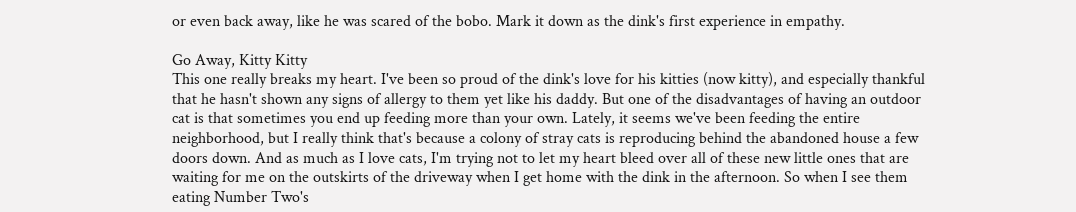or even back away, like he was scared of the bobo. Mark it down as the dink's first experience in empathy.

Go Away, Kitty Kitty
This one really breaks my heart. I've been so proud of the dink's love for his kitties (now kitty), and especially thankful that he hasn't shown any signs of allergy to them yet like his daddy. But one of the disadvantages of having an outdoor cat is that sometimes you end up feeding more than your own. Lately, it seems we've been feeding the entire neighborhood, but I really think that's because a colony of stray cats is reproducing behind the abandoned house a few doors down. And as much as I love cats, I'm trying not to let my heart bleed over all of these new little ones that are waiting for me on the outskirts of the driveway when I get home with the dink in the afternoon. So when I see them eating Number Two's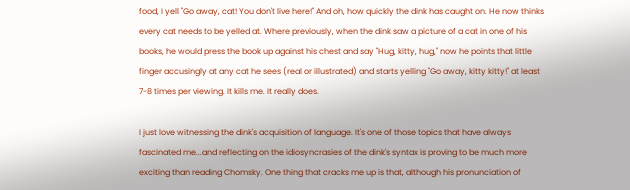food, I yell "Go away, cat! You don't live here!" And oh, how quickly the dink has caught on. He now thinks every cat needs to be yelled at. Where previously, when the dink saw a picture of a cat in one of his books, he would press the book up against his chest and say "Hug, kitty, hug," now he points that little finger accusingly at any cat he sees (real or illustrated) and starts yelling "Go away, kitty kitty!" at least 7-8 times per viewing. It kills me. It really does.

I just love witnessing the dink's acquisition of language. It's one of those topics that have always fascinated me...and reflecting on the idiosyncrasies of the dink's syntax is proving to be much more exciting than reading Chomsky. One thing that cracks me up is that, although his pronunciation of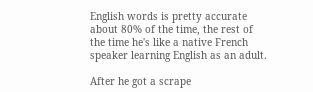English words is pretty accurate about 80% of the time, the rest of the time he's like a native French speaker learning English as an adult.

After he got a scrape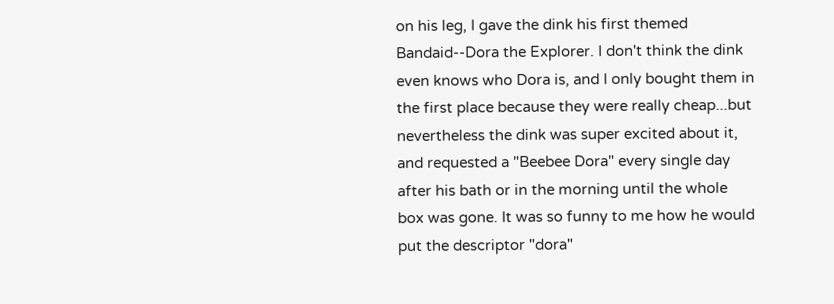on his leg, I gave the dink his first themed Bandaid--Dora the Explorer. I don't think the dink even knows who Dora is, and I only bought them in the first place because they were really cheap...but nevertheless the dink was super excited about it, and requested a "Beebee Dora" every single day after his bath or in the morning until the whole box was gone. It was so funny to me how he would put the descriptor "dora"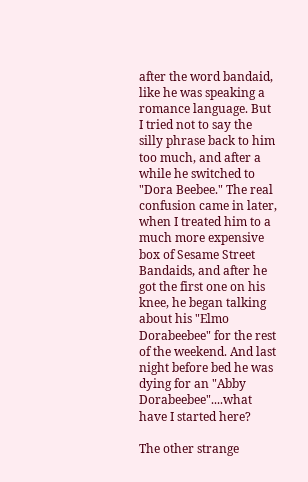after the word bandaid, like he was speaking a romance language. But I tried not to say the silly phrase back to him too much, and after a while he switched to "Dora Beebee." The real confusion came in later, when I treated him to a much more expensive box of Sesame Street Bandaids, and after he got the first one on his knee, he began talking about his "Elmo Dorabeebee" for the rest of the weekend. And last night before bed he was dying for an "Abby Dorabeebee"....what have I started here?

The other strange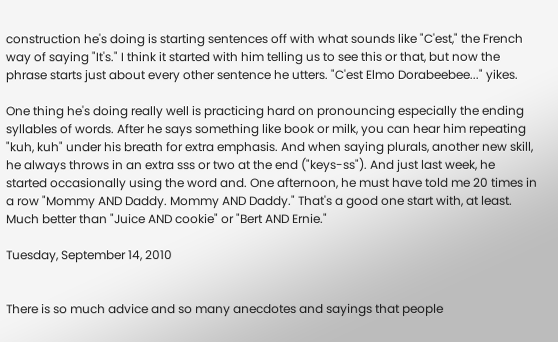construction he's doing is starting sentences off with what sounds like "C'est," the French way of saying "It's." I think it started with him telling us to see this or that, but now the phrase starts just about every other sentence he utters. "C'est Elmo Dorabeebee..." yikes.

One thing he's doing really well is practicing hard on pronouncing especially the ending syllables of words. After he says something like book or milk, you can hear him repeating "kuh, kuh" under his breath for extra emphasis. And when saying plurals, another new skill, he always throws in an extra sss or two at the end ("keys-ss"). And just last week, he started occasionally using the word and. One afternoon, he must have told me 20 times in a row "Mommy AND Daddy. Mommy AND Daddy." That's a good one start with, at least. Much better than "Juice AND cookie" or "Bert AND Ernie."

Tuesday, September 14, 2010


There is so much advice and so many anecdotes and sayings that people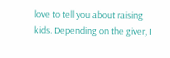love to tell you about raising kids. Depending on the giver, I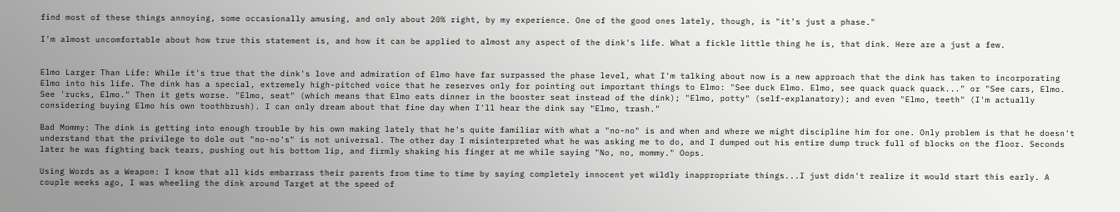find most of these things annoying, some occasionally amusing, and only about 20% right, by my experience. One of the good ones lately, though, is "it's just a phase."

I'm almost uncomfortable about how true this statement is, and how it can be applied to almost any aspect of the dink's life. What a fickle little thing he is, that dink. Here are a just a few.


Elmo Larger Than Life: While it's true that the dink's love and admiration of Elmo have far surpassed the phase level, what I'm talking about now is a new approach that the dink has taken to incorporating Elmo into his life. The dink has a special, extremely high-pitched voice that he reserves only for pointing out important things to Elmo: "See duck Elmo. Elmo, see quack quack quack..." or "See cars, Elmo. See 'rucks, Elmo." Then it gets worse. "Elmo, seat" (which means that Elmo eats dinner in the booster seat instead of the dink); "Elmo, potty" (self-explanatory); and even "Elmo, teeth" (I'm actually considering buying Elmo his own toothbrush). I can only dream about that fine day when I'll hear the dink say "Elmo, trash."

Bad Mommy: The dink is getting into enough trouble by his own making lately that he's quite familiar with what a "no-no" is and when and where we might discipline him for one. Only problem is that he doesn't understand that the privilege to dole out "no-no's" is not universal. The other day I misinterpreted what he was asking me to do, and I dumped out his entire dump truck full of blocks on the floor. Seconds later he was fighting back tears, pushing out his bottom lip, and firmly shaking his finger at me while saying "No, no, mommy." Oops.

Using Words as a Weapon: I know that all kids embarrass their parents from time to time by saying completely innocent yet wildly inappropriate things...I just didn't realize it would start this early. A couple weeks ago, I was wheeling the dink around Target at the speed of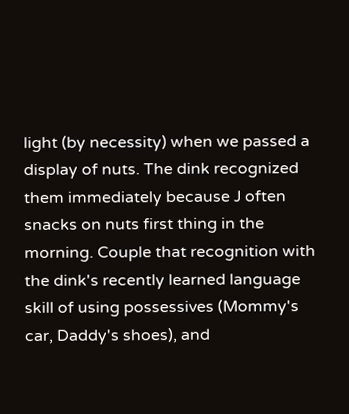light (by necessity) when we passed a display of nuts. The dink recognized them immediately because J often snacks on nuts first thing in the morning. Couple that recognition with the dink's recently learned language skill of using possessives (Mommy's car, Daddy's shoes), and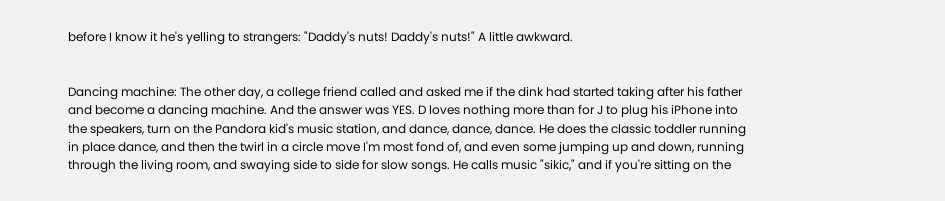before I know it he's yelling to strangers: "Daddy's nuts! Daddy's nuts!" A little awkward.


Dancing machine: The other day, a college friend called and asked me if the dink had started taking after his father and become a dancing machine. And the answer was YES. D loves nothing more than for J to plug his iPhone into the speakers, turn on the Pandora kid's music station, and dance, dance, dance. He does the classic toddler running in place dance, and then the twirl in a circle move I'm most fond of, and even some jumping up and down, running through the living room, and swaying side to side for slow songs. He calls music "sikic," and if you're sitting on the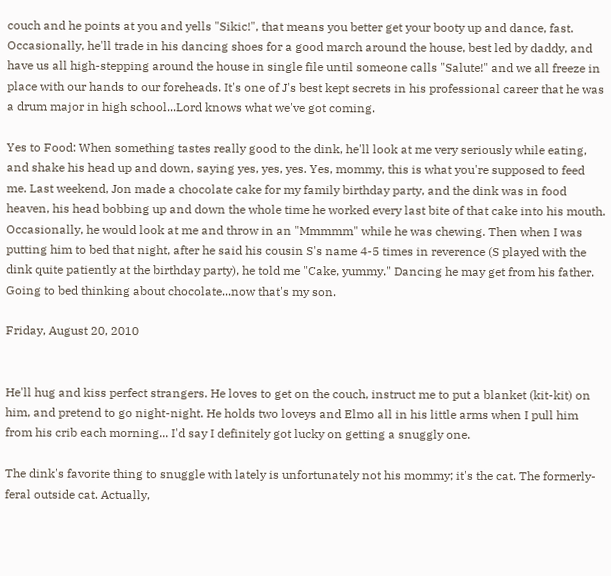couch and he points at you and yells "Sikic!", that means you better get your booty up and dance, fast. Occasionally, he'll trade in his dancing shoes for a good march around the house, best led by daddy, and have us all high-stepping around the house in single file until someone calls "Salute!" and we all freeze in place with our hands to our foreheads. It's one of J's best kept secrets in his professional career that he was a drum major in high school...Lord knows what we've got coming.

Yes to Food: When something tastes really good to the dink, he'll look at me very seriously while eating, and shake his head up and down, saying yes, yes, yes. Yes, mommy, this is what you're supposed to feed me. Last weekend, Jon made a chocolate cake for my family birthday party, and the dink was in food heaven, his head bobbing up and down the whole time he worked every last bite of that cake into his mouth. Occasionally, he would look at me and throw in an "Mmmmm" while he was chewing. Then when I was putting him to bed that night, after he said his cousin S's name 4-5 times in reverence (S played with the dink quite patiently at the birthday party), he told me "Cake, yummy." Dancing he may get from his father. Going to bed thinking about chocolate...now that's my son.

Friday, August 20, 2010


He'll hug and kiss perfect strangers. He loves to get on the couch, instruct me to put a blanket (kit-kit) on him, and pretend to go night-night. He holds two loveys and Elmo all in his little arms when I pull him from his crib each morning... I'd say I definitely got lucky on getting a snuggly one.

The dink's favorite thing to snuggle with lately is unfortunately not his mommy; it's the cat. The formerly-feral outside cat. Actually,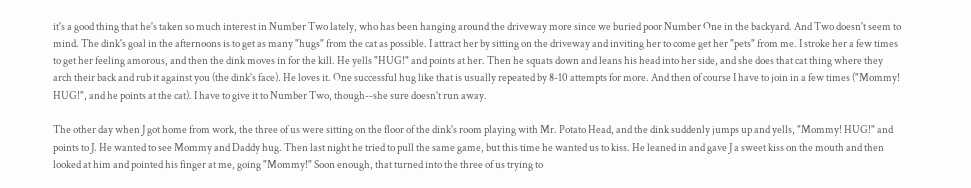it's a good thing that he's taken so much interest in Number Two lately, who has been hanging around the driveway more since we buried poor Number One in the backyard. And Two doesn't seem to mind. The dink's goal in the afternoons is to get as many "hugs" from the cat as possible. I attract her by sitting on the driveway and inviting her to come get her "pets" from me. I stroke her a few times to get her feeling amorous, and then the dink moves in for the kill. He yells "HUG!" and points at her. Then he squats down and leans his head into her side, and she does that cat thing where they arch their back and rub it against you (the dink's face). He loves it. One successful hug like that is usually repeated by 8-10 attempts for more. And then of course I have to join in a few times ("Mommy! HUG!", and he points at the cat). I have to give it to Number Two, though--she sure doesn't run away.

The other day when J got home from work, the three of us were sitting on the floor of the dink's room playing with Mr. Potato Head, and the dink suddenly jumps up and yells, "Mommy! HUG!" and points to J. He wanted to see Mommy and Daddy hug. Then last night he tried to pull the same game, but this time he wanted us to kiss. He leaned in and gave J a sweet kiss on the mouth and then looked at him and pointed his finger at me, going "Mommy!" Soon enough, that turned into the three of us trying to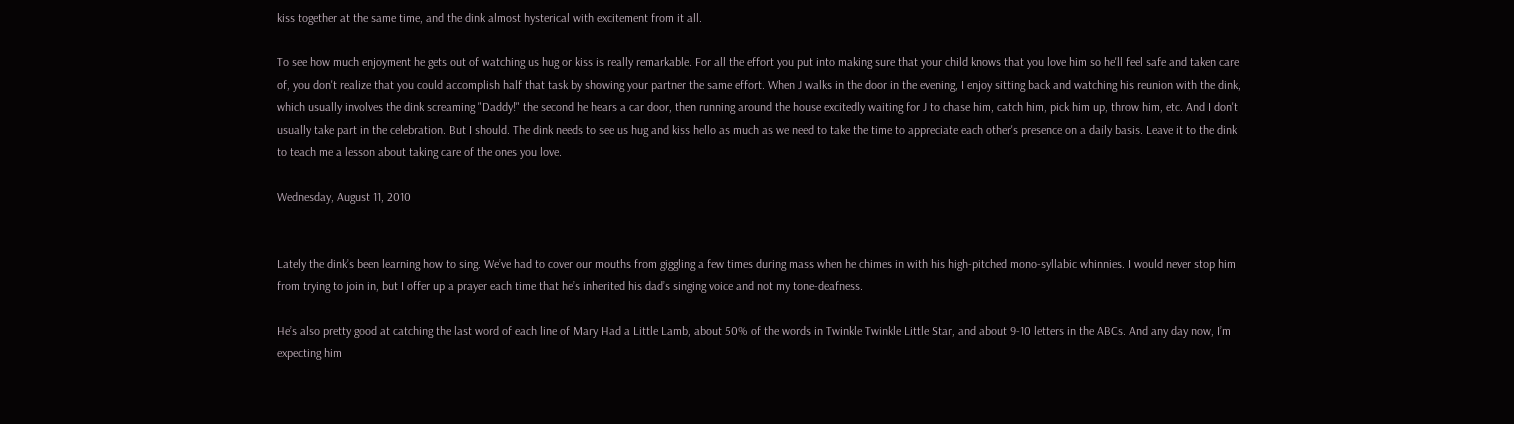kiss together at the same time, and the dink almost hysterical with excitement from it all.

To see how much enjoyment he gets out of watching us hug or kiss is really remarkable. For all the effort you put into making sure that your child knows that you love him so he'll feel safe and taken care of, you don't realize that you could accomplish half that task by showing your partner the same effort. When J walks in the door in the evening, I enjoy sitting back and watching his reunion with the dink, which usually involves the dink screaming "Daddy!" the second he hears a car door, then running around the house excitedly waiting for J to chase him, catch him, pick him up, throw him, etc. And I don't usually take part in the celebration. But I should. The dink needs to see us hug and kiss hello as much as we need to take the time to appreciate each other's presence on a daily basis. Leave it to the dink to teach me a lesson about taking care of the ones you love.

Wednesday, August 11, 2010


Lately the dink’s been learning how to sing. We’ve had to cover our mouths from giggling a few times during mass when he chimes in with his high-pitched mono-syllabic whinnies. I would never stop him from trying to join in, but I offer up a prayer each time that he’s inherited his dad’s singing voice and not my tone-deafness.

He’s also pretty good at catching the last word of each line of Mary Had a Little Lamb, about 50% of the words in Twinkle Twinkle Little Star, and about 9-10 letters in the ABCs. And any day now, I’m expecting him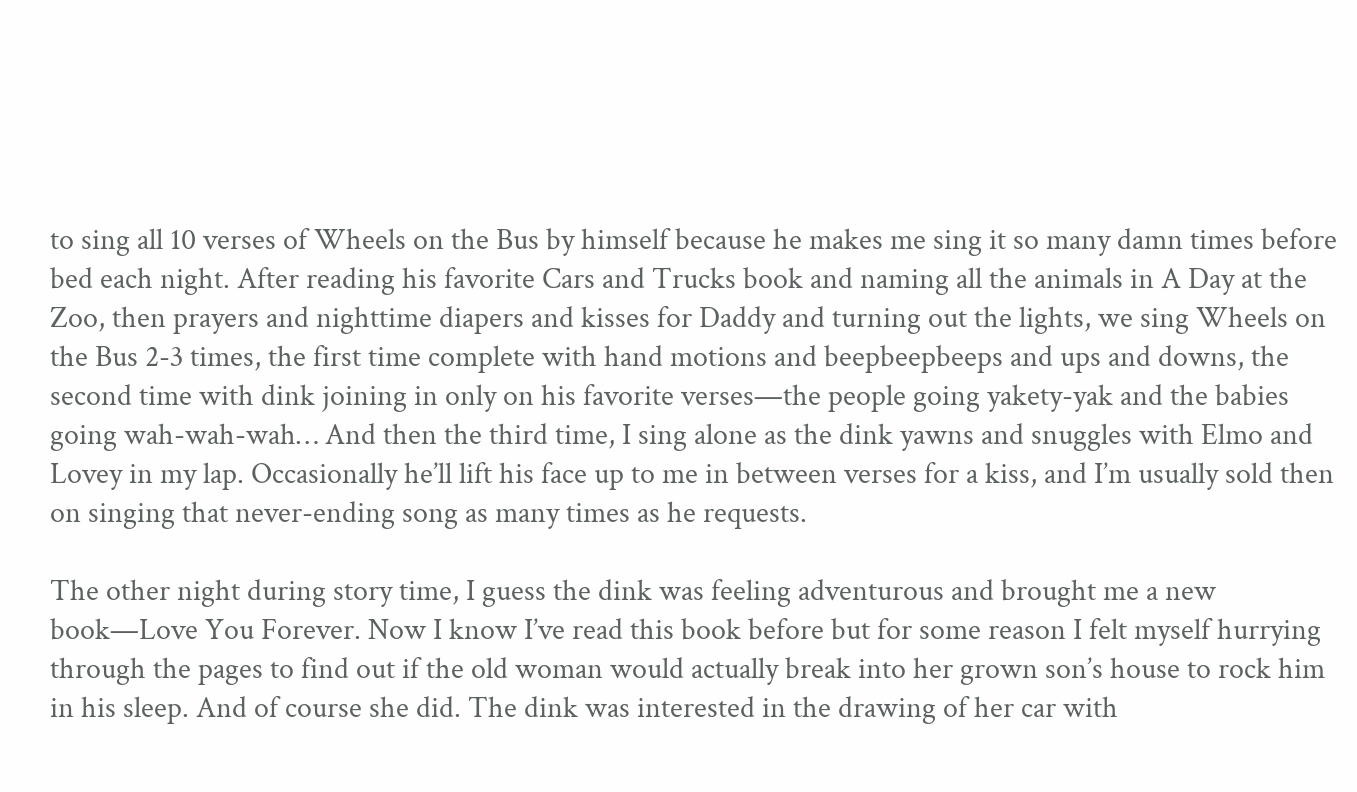to sing all 10 verses of Wheels on the Bus by himself because he makes me sing it so many damn times before bed each night. After reading his favorite Cars and Trucks book and naming all the animals in A Day at the Zoo, then prayers and nighttime diapers and kisses for Daddy and turning out the lights, we sing Wheels on the Bus 2-3 times, the first time complete with hand motions and beepbeepbeeps and ups and downs, the second time with dink joining in only on his favorite verses—the people going yakety-yak and the babies going wah-wah-wah… And then the third time, I sing alone as the dink yawns and snuggles with Elmo and Lovey in my lap. Occasionally he’ll lift his face up to me in between verses for a kiss, and I’m usually sold then on singing that never-ending song as many times as he requests.

The other night during story time, I guess the dink was feeling adventurous and brought me a new book—Love You Forever. Now I know I’ve read this book before but for some reason I felt myself hurrying through the pages to find out if the old woman would actually break into her grown son’s house to rock him in his sleep. And of course she did. The dink was interested in the drawing of her car with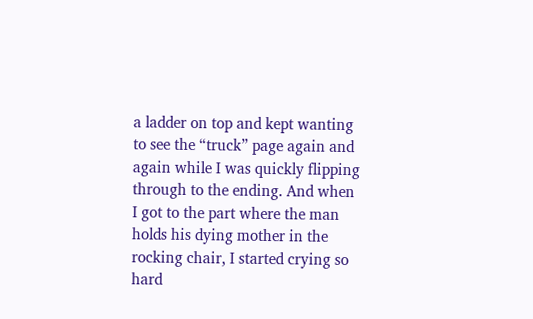a ladder on top and kept wanting to see the “truck” page again and again while I was quickly flipping through to the ending. And when I got to the part where the man holds his dying mother in the rocking chair, I started crying so hard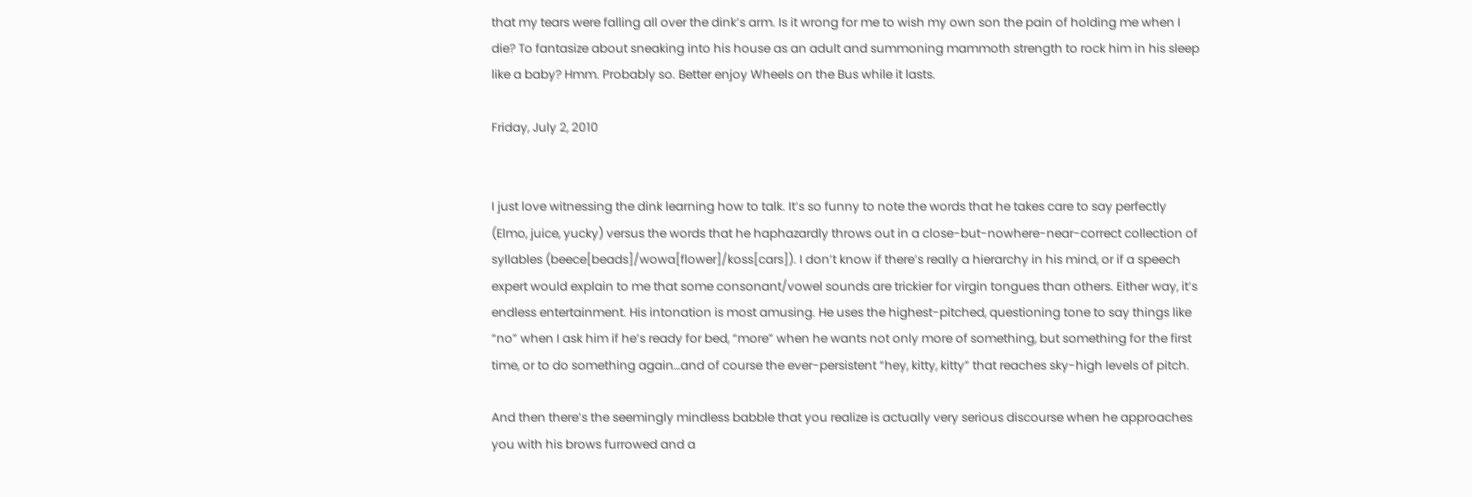that my tears were falling all over the dink’s arm. Is it wrong for me to wish my own son the pain of holding me when I die? To fantasize about sneaking into his house as an adult and summoning mammoth strength to rock him in his sleep like a baby? Hmm. Probably so. Better enjoy Wheels on the Bus while it lasts.

Friday, July 2, 2010


I just love witnessing the dink learning how to talk. It’s so funny to note the words that he takes care to say perfectly (Elmo, juice, yucky) versus the words that he haphazardly throws out in a close-but-nowhere-near-correct collection of syllables (beece[beads]/wowa[flower]/koss[cars]). I don’t know if there’s really a hierarchy in his mind, or if a speech expert would explain to me that some consonant/vowel sounds are trickier for virgin tongues than others. Either way, it’s endless entertainment. His intonation is most amusing. He uses the highest-pitched, questioning tone to say things like “no” when I ask him if he’s ready for bed, “more” when he wants not only more of something, but something for the first time, or to do something again…and of course the ever-persistent “hey, kitty, kitty” that reaches sky-high levels of pitch.

And then there’s the seemingly mindless babble that you realize is actually very serious discourse when he approaches you with his brows furrowed and a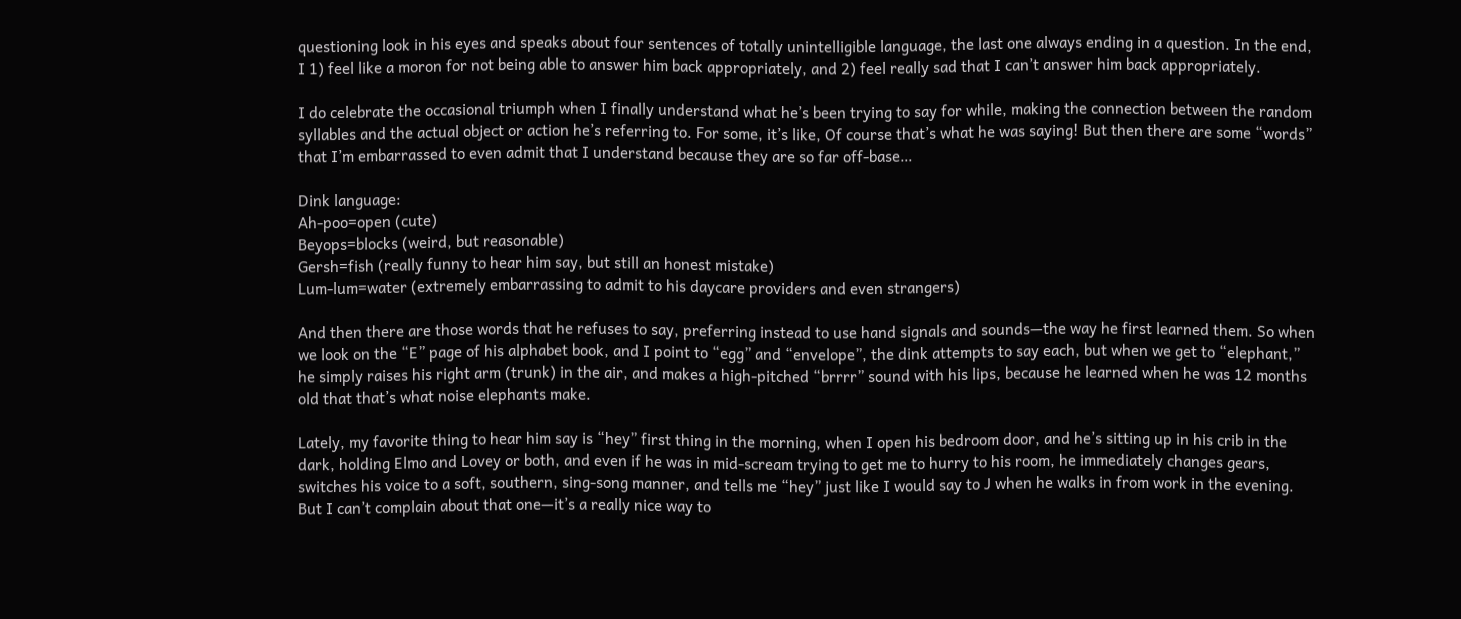questioning look in his eyes and speaks about four sentences of totally unintelligible language, the last one always ending in a question. In the end, I 1) feel like a moron for not being able to answer him back appropriately, and 2) feel really sad that I can’t answer him back appropriately.

I do celebrate the occasional triumph when I finally understand what he’s been trying to say for while, making the connection between the random syllables and the actual object or action he’s referring to. For some, it’s like, Of course that’s what he was saying! But then there are some “words” that I’m embarrassed to even admit that I understand because they are so far off-base…

Dink language:
Ah-poo=open (cute)
Beyops=blocks (weird, but reasonable)
Gersh=fish (really funny to hear him say, but still an honest mistake)
Lum-lum=water (extremely embarrassing to admit to his daycare providers and even strangers)

And then there are those words that he refuses to say, preferring instead to use hand signals and sounds—the way he first learned them. So when we look on the “E” page of his alphabet book, and I point to “egg” and “envelope”, the dink attempts to say each, but when we get to “elephant,” he simply raises his right arm (trunk) in the air, and makes a high-pitched “brrrr” sound with his lips, because he learned when he was 12 months old that that’s what noise elephants make.

Lately, my favorite thing to hear him say is “hey” first thing in the morning, when I open his bedroom door, and he’s sitting up in his crib in the dark, holding Elmo and Lovey or both, and even if he was in mid-scream trying to get me to hurry to his room, he immediately changes gears, switches his voice to a soft, southern, sing-song manner, and tells me “hey” just like I would say to J when he walks in from work in the evening. But I can’t complain about that one—it’s a really nice way to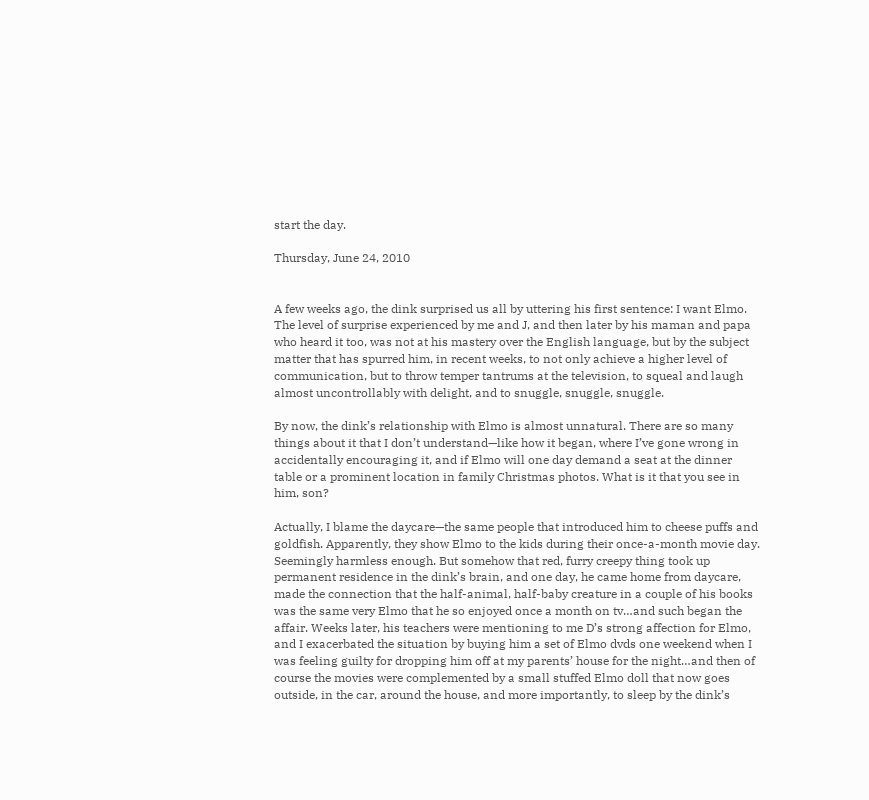start the day.

Thursday, June 24, 2010


A few weeks ago, the dink surprised us all by uttering his first sentence: I want Elmo. The level of surprise experienced by me and J, and then later by his maman and papa who heard it too, was not at his mastery over the English language, but by the subject matter that has spurred him, in recent weeks, to not only achieve a higher level of communication, but to throw temper tantrums at the television, to squeal and laugh almost uncontrollably with delight, and to snuggle, snuggle, snuggle.

By now, the dink’s relationship with Elmo is almost unnatural. There are so many things about it that I don’t understand—like how it began, where I’ve gone wrong in accidentally encouraging it, and if Elmo will one day demand a seat at the dinner table or a prominent location in family Christmas photos. What is it that you see in him, son?

Actually, I blame the daycare—the same people that introduced him to cheese puffs and goldfish. Apparently, they show Elmo to the kids during their once-a-month movie day. Seemingly harmless enough. But somehow that red, furry creepy thing took up permanent residence in the dink’s brain, and one day, he came home from daycare, made the connection that the half-animal, half-baby creature in a couple of his books was the same very Elmo that he so enjoyed once a month on tv…and such began the affair. Weeks later, his teachers were mentioning to me D’s strong affection for Elmo, and I exacerbated the situation by buying him a set of Elmo dvds one weekend when I was feeling guilty for dropping him off at my parents’ house for the night…and then of course the movies were complemented by a small stuffed Elmo doll that now goes outside, in the car, around the house, and more importantly, to sleep by the dink’s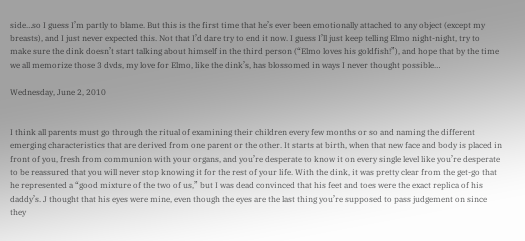side…so I guess I’m partly to blame. But this is the first time that he’s ever been emotionally attached to any object (except my breasts), and I just never expected this. Not that I’d dare try to end it now. I guess I’ll just keep telling Elmo night-night, try to make sure the dink doesn’t start talking about himself in the third person (“Elmo loves his goldfish!”), and hope that by the time we all memorize those 3 dvds, my love for Elmo, like the dink’s, has blossomed in ways I never thought possible…

Wednesday, June 2, 2010


I think all parents must go through the ritual of examining their children every few months or so and naming the different emerging characteristics that are derived from one parent or the other. It starts at birth, when that new face and body is placed in front of you, fresh from communion with your organs, and you’re desperate to know it on every single level like you’re desperate to be reassured that you will never stop knowing it for the rest of your life. With the dink, it was pretty clear from the get-go that he represented a “good mixture of the two of us,” but I was dead convinced that his feet and toes were the exact replica of his daddy’s. J thought that his eyes were mine, even though the eyes are the last thing you’re supposed to pass judgement on since they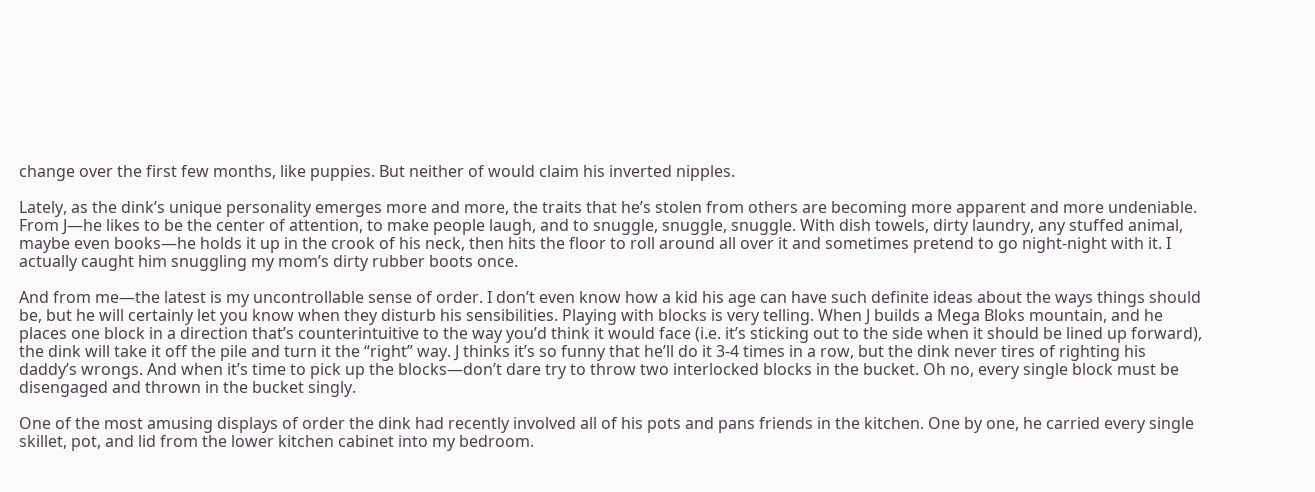change over the first few months, like puppies. But neither of would claim his inverted nipples.

Lately, as the dink’s unique personality emerges more and more, the traits that he’s stolen from others are becoming more apparent and more undeniable. From J—he likes to be the center of attention, to make people laugh, and to snuggle, snuggle, snuggle. With dish towels, dirty laundry, any stuffed animal, maybe even books—he holds it up in the crook of his neck, then hits the floor to roll around all over it and sometimes pretend to go night-night with it. I actually caught him snuggling my mom’s dirty rubber boots once.

And from me—the latest is my uncontrollable sense of order. I don’t even know how a kid his age can have such definite ideas about the ways things should be, but he will certainly let you know when they disturb his sensibilities. Playing with blocks is very telling. When J builds a Mega Bloks mountain, and he places one block in a direction that’s counterintuitive to the way you’d think it would face (i.e. it’s sticking out to the side when it should be lined up forward), the dink will take it off the pile and turn it the “right” way. J thinks it’s so funny that he’ll do it 3-4 times in a row, but the dink never tires of righting his daddy’s wrongs. And when it’s time to pick up the blocks—don’t dare try to throw two interlocked blocks in the bucket. Oh no, every single block must be disengaged and thrown in the bucket singly.

One of the most amusing displays of order the dink had recently involved all of his pots and pans friends in the kitchen. One by one, he carried every single skillet, pot, and lid from the lower kitchen cabinet into my bedroom.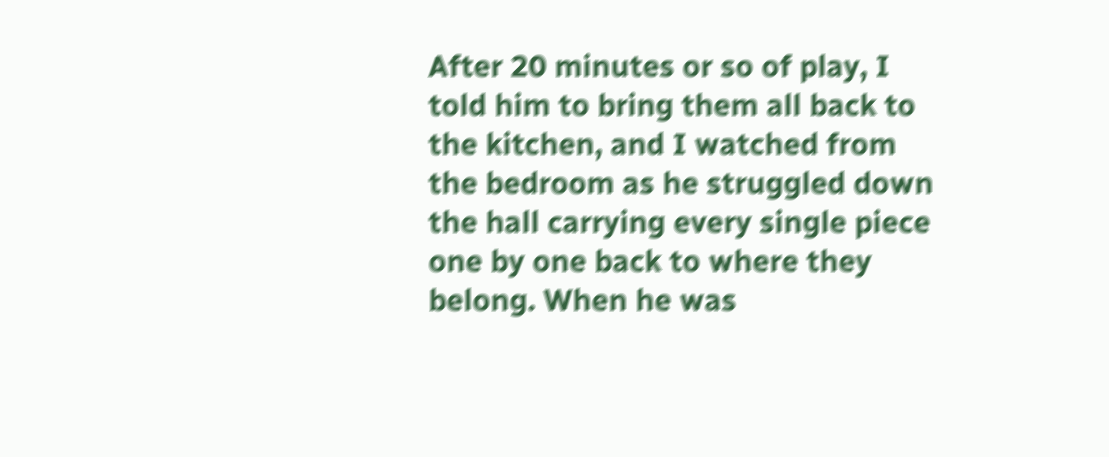After 20 minutes or so of play, I told him to bring them all back to the kitchen, and I watched from the bedroom as he struggled down the hall carrying every single piece one by one back to where they belong. When he was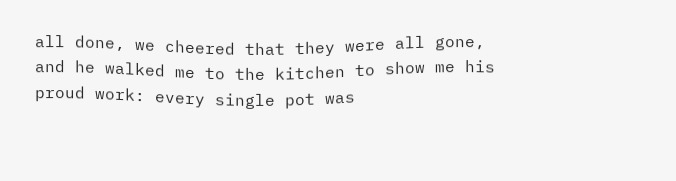all done, we cheered that they were all gone, and he walked me to the kitchen to show me his proud work: every single pot was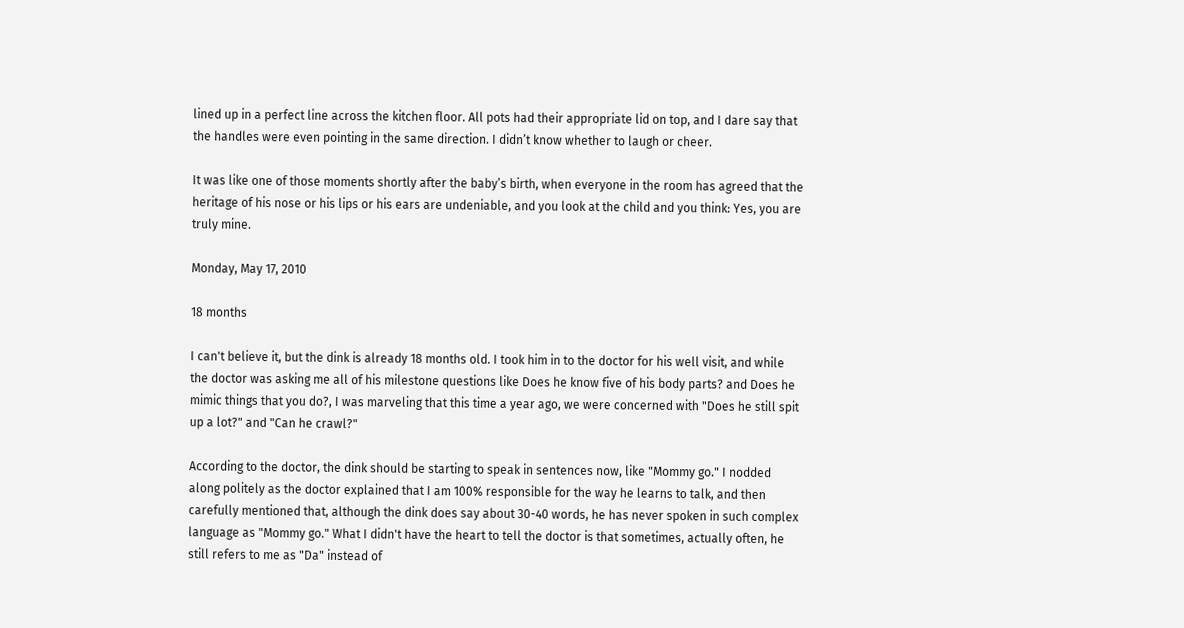lined up in a perfect line across the kitchen floor. All pots had their appropriate lid on top, and I dare say that the handles were even pointing in the same direction. I didn’t know whether to laugh or cheer.

It was like one of those moments shortly after the baby’s birth, when everyone in the room has agreed that the heritage of his nose or his lips or his ears are undeniable, and you look at the child and you think: Yes, you are truly mine.

Monday, May 17, 2010

18 months

I can't believe it, but the dink is already 18 months old. I took him in to the doctor for his well visit, and while the doctor was asking me all of his milestone questions like Does he know five of his body parts? and Does he mimic things that you do?, I was marveling that this time a year ago, we were concerned with "Does he still spit up a lot?" and "Can he crawl?"

According to the doctor, the dink should be starting to speak in sentences now, like "Mommy go." I nodded along politely as the doctor explained that I am 100% responsible for the way he learns to talk, and then carefully mentioned that, although the dink does say about 30-40 words, he has never spoken in such complex language as "Mommy go." What I didn't have the heart to tell the doctor is that sometimes, actually often, he still refers to me as "Da" instead of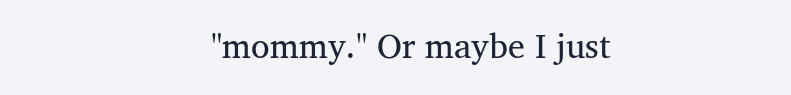"mommy." Or maybe I just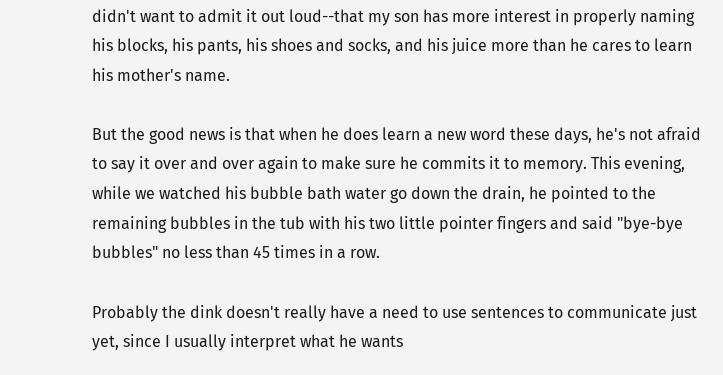didn't want to admit it out loud--that my son has more interest in properly naming his blocks, his pants, his shoes and socks, and his juice more than he cares to learn his mother's name.

But the good news is that when he does learn a new word these days, he's not afraid to say it over and over again to make sure he commits it to memory. This evening, while we watched his bubble bath water go down the drain, he pointed to the remaining bubbles in the tub with his two little pointer fingers and said "bye-bye bubbles" no less than 45 times in a row.

Probably the dink doesn't really have a need to use sentences to communicate just yet, since I usually interpret what he wants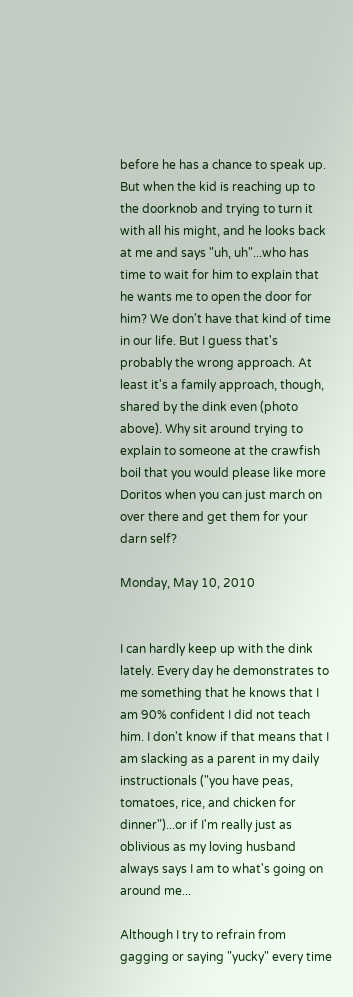before he has a chance to speak up. But when the kid is reaching up to the doorknob and trying to turn it with all his might, and he looks back at me and says "uh, uh"...who has time to wait for him to explain that he wants me to open the door for him? We don't have that kind of time in our life. But I guess that's probably the wrong approach. At least it's a family approach, though, shared by the dink even (photo above). Why sit around trying to explain to someone at the crawfish boil that you would please like more Doritos when you can just march on over there and get them for your darn self?

Monday, May 10, 2010


I can hardly keep up with the dink lately. Every day he demonstrates to me something that he knows that I am 90% confident I did not teach him. I don't know if that means that I am slacking as a parent in my daily instructionals ("you have peas, tomatoes, rice, and chicken for dinner")...or if I'm really just as oblivious as my loving husband always says I am to what's going on around me...

Although I try to refrain from gagging or saying "yucky" every time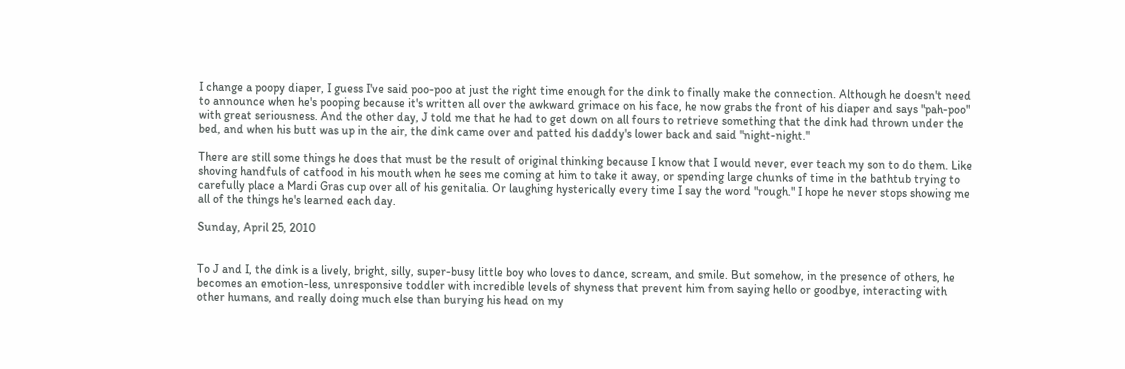I change a poopy diaper, I guess I've said poo-poo at just the right time enough for the dink to finally make the connection. Although he doesn't need to announce when he's pooping because it's written all over the awkward grimace on his face, he now grabs the front of his diaper and says "pah-poo" with great seriousness. And the other day, J told me that he had to get down on all fours to retrieve something that the dink had thrown under the bed, and when his butt was up in the air, the dink came over and patted his daddy's lower back and said "night-night."

There are still some things he does that must be the result of original thinking because I know that I would never, ever teach my son to do them. Like shoving handfuls of catfood in his mouth when he sees me coming at him to take it away, or spending large chunks of time in the bathtub trying to carefully place a Mardi Gras cup over all of his genitalia. Or laughing hysterically every time I say the word "rough." I hope he never stops showing me all of the things he's learned each day.

Sunday, April 25, 2010


To J and I, the dink is a lively, bright, silly, super-busy little boy who loves to dance, scream, and smile. But somehow, in the presence of others, he becomes an emotion-less, unresponsive toddler with incredible levels of shyness that prevent him from saying hello or goodbye, interacting with other humans, and really doing much else than burying his head on my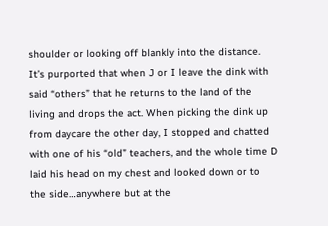shoulder or looking off blankly into the distance. It’s purported that when J or I leave the dink with said “others” that he returns to the land of the living and drops the act. When picking the dink up from daycare the other day, I stopped and chatted with one of his “old” teachers, and the whole time D laid his head on my chest and looked down or to the side…anywhere but at the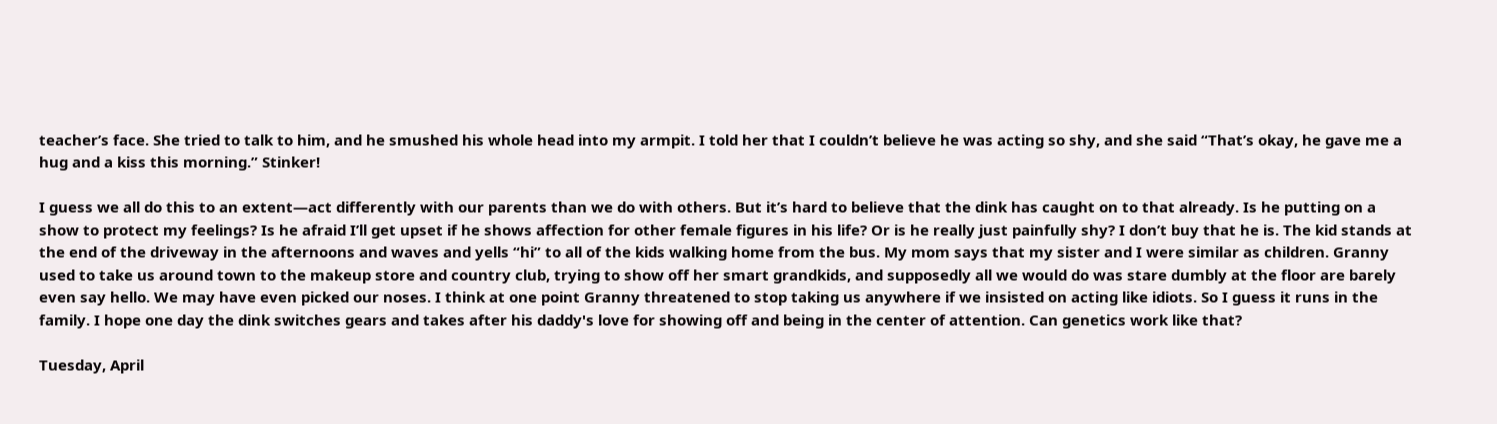teacher’s face. She tried to talk to him, and he smushed his whole head into my armpit. I told her that I couldn’t believe he was acting so shy, and she said “That’s okay, he gave me a hug and a kiss this morning.” Stinker!

I guess we all do this to an extent—act differently with our parents than we do with others. But it’s hard to believe that the dink has caught on to that already. Is he putting on a show to protect my feelings? Is he afraid I’ll get upset if he shows affection for other female figures in his life? Or is he really just painfully shy? I don’t buy that he is. The kid stands at the end of the driveway in the afternoons and waves and yells “hi” to all of the kids walking home from the bus. My mom says that my sister and I were similar as children. Granny used to take us around town to the makeup store and country club, trying to show off her smart grandkids, and supposedly all we would do was stare dumbly at the floor are barely even say hello. We may have even picked our noses. I think at one point Granny threatened to stop taking us anywhere if we insisted on acting like idiots. So I guess it runs in the family. I hope one day the dink switches gears and takes after his daddy's love for showing off and being in the center of attention. Can genetics work like that?

Tuesday, April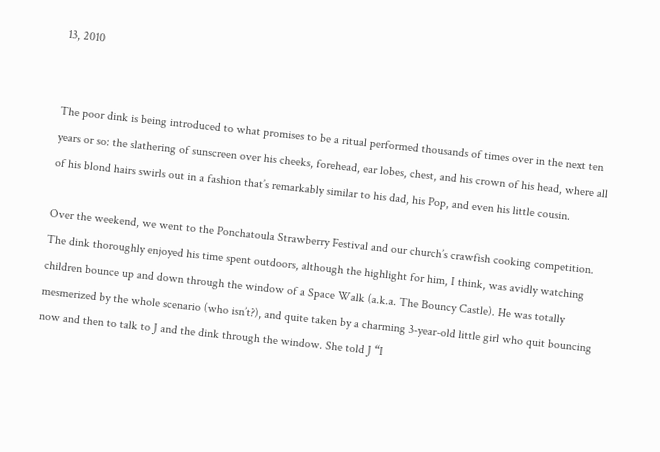13, 2010


The poor dink is being introduced to what promises to be a ritual performed thousands of times over in the next ten years or so: the slathering of sunscreen over his cheeks, forehead, ear lobes, chest, and his crown of his head, where all of his blond hairs swirls out in a fashion that’s remarkably similar to his dad, his Pop, and even his little cousin.

Over the weekend, we went to the Ponchatoula Strawberry Festival and our church’s crawfish cooking competition. The dink thoroughly enjoyed his time spent outdoors, although the highlight for him, I think, was avidly watching children bounce up and down through the window of a Space Walk (a.k.a. The Bouncy Castle). He was totally mesmerized by the whole scenario (who isn’t?), and quite taken by a charming 3-year-old little girl who quit bouncing now and then to talk to J and the dink through the window. She told J “I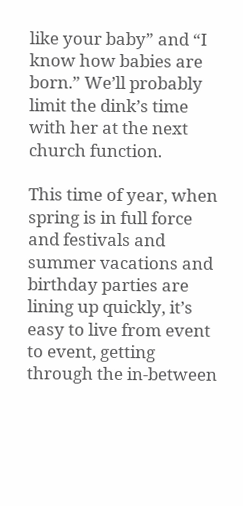like your baby” and “I know how babies are born.” We’ll probably limit the dink’s time with her at the next church function.

This time of year, when spring is in full force and festivals and summer vacations and birthday parties are lining up quickly, it’s easy to live from event to event, getting through the in-between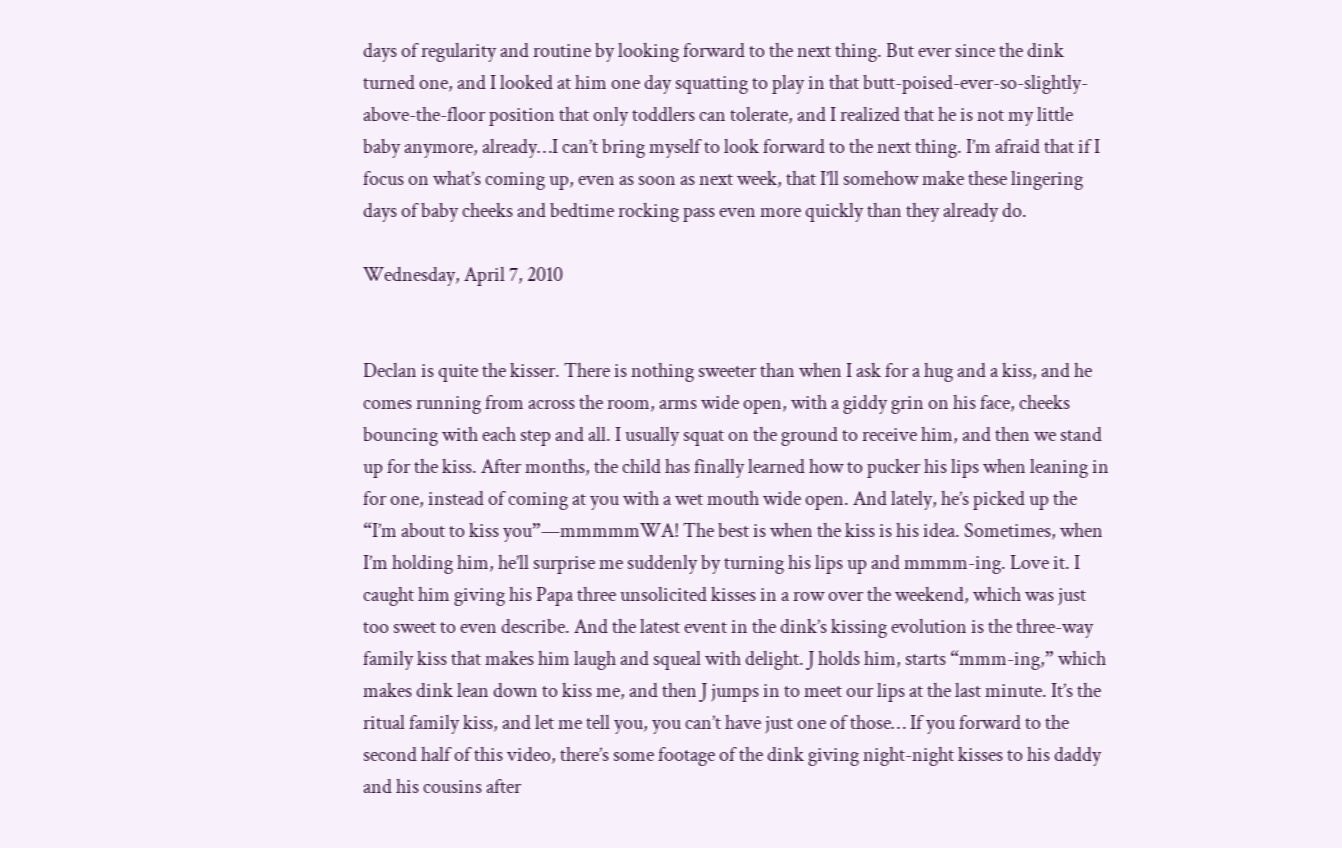days of regularity and routine by looking forward to the next thing. But ever since the dink turned one, and I looked at him one day squatting to play in that butt-poised-ever-so-slightly-above-the-floor position that only toddlers can tolerate, and I realized that he is not my little baby anymore, already…I can’t bring myself to look forward to the next thing. I’m afraid that if I focus on what’s coming up, even as soon as next week, that I’ll somehow make these lingering days of baby cheeks and bedtime rocking pass even more quickly than they already do.

Wednesday, April 7, 2010


Declan is quite the kisser. There is nothing sweeter than when I ask for a hug and a kiss, and he comes running from across the room, arms wide open, with a giddy grin on his face, cheeks bouncing with each step and all. I usually squat on the ground to receive him, and then we stand up for the kiss. After months, the child has finally learned how to pucker his lips when leaning in for one, instead of coming at you with a wet mouth wide open. And lately, he’s picked up the “I’m about to kiss you”—mmmmmWA! The best is when the kiss is his idea. Sometimes, when I’m holding him, he’ll surprise me suddenly by turning his lips up and mmmm-ing. Love it. I caught him giving his Papa three unsolicited kisses in a row over the weekend, which was just too sweet to even describe. And the latest event in the dink’s kissing evolution is the three-way family kiss that makes him laugh and squeal with delight. J holds him, starts “mmm-ing,” which makes dink lean down to kiss me, and then J jumps in to meet our lips at the last minute. It’s the ritual family kiss, and let me tell you, you can’t have just one of those… If you forward to the second half of this video, there’s some footage of the dink giving night-night kisses to his daddy and his cousins after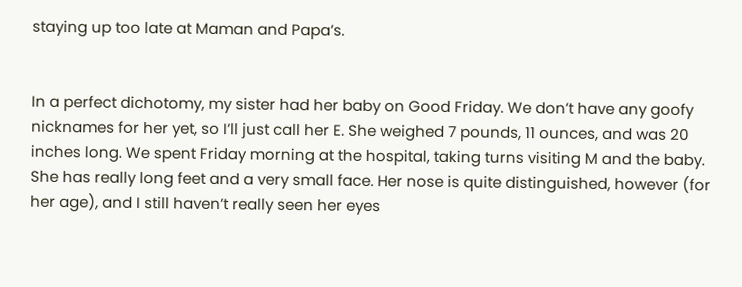staying up too late at Maman and Papa’s.


In a perfect dichotomy, my sister had her baby on Good Friday. We don’t have any goofy nicknames for her yet, so I’ll just call her E. She weighed 7 pounds, 11 ounces, and was 20 inches long. We spent Friday morning at the hospital, taking turns visiting M and the baby. She has really long feet and a very small face. Her nose is quite distinguished, however (for her age), and I still haven’t really seen her eyes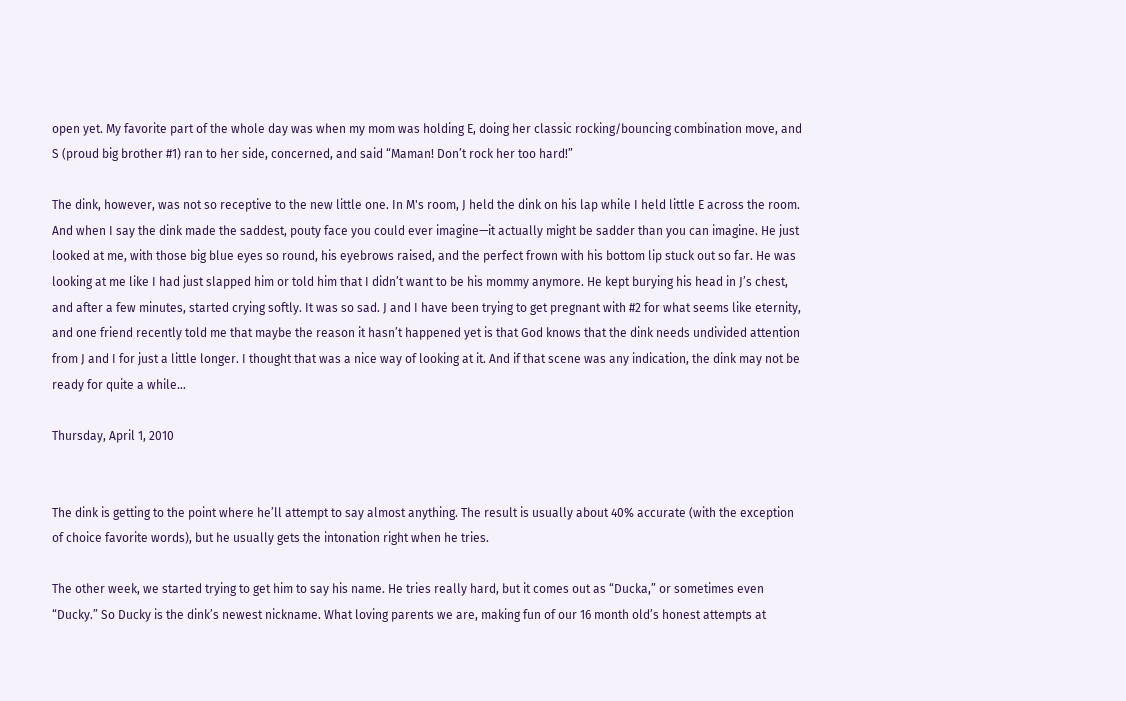open yet. My favorite part of the whole day was when my mom was holding E, doing her classic rocking/bouncing combination move, and S (proud big brother #1) ran to her side, concerned, and said “Maman! Don’t rock her too hard!”

The dink, however, was not so receptive to the new little one. In M's room, J held the dink on his lap while I held little E across the room. And when I say the dink made the saddest, pouty face you could ever imagine—it actually might be sadder than you can imagine. He just looked at me, with those big blue eyes so round, his eyebrows raised, and the perfect frown with his bottom lip stuck out so far. He was looking at me like I had just slapped him or told him that I didn’t want to be his mommy anymore. He kept burying his head in J’s chest, and after a few minutes, started crying softly. It was so sad. J and I have been trying to get pregnant with #2 for what seems like eternity, and one friend recently told me that maybe the reason it hasn’t happened yet is that God knows that the dink needs undivided attention from J and I for just a little longer. I thought that was a nice way of looking at it. And if that scene was any indication, the dink may not be ready for quite a while…

Thursday, April 1, 2010


The dink is getting to the point where he’ll attempt to say almost anything. The result is usually about 40% accurate (with the exception of choice favorite words), but he usually gets the intonation right when he tries.

The other week, we started trying to get him to say his name. He tries really hard, but it comes out as “Ducka,” or sometimes even “Ducky.” So Ducky is the dink’s newest nickname. What loving parents we are, making fun of our 16 month old’s honest attempts at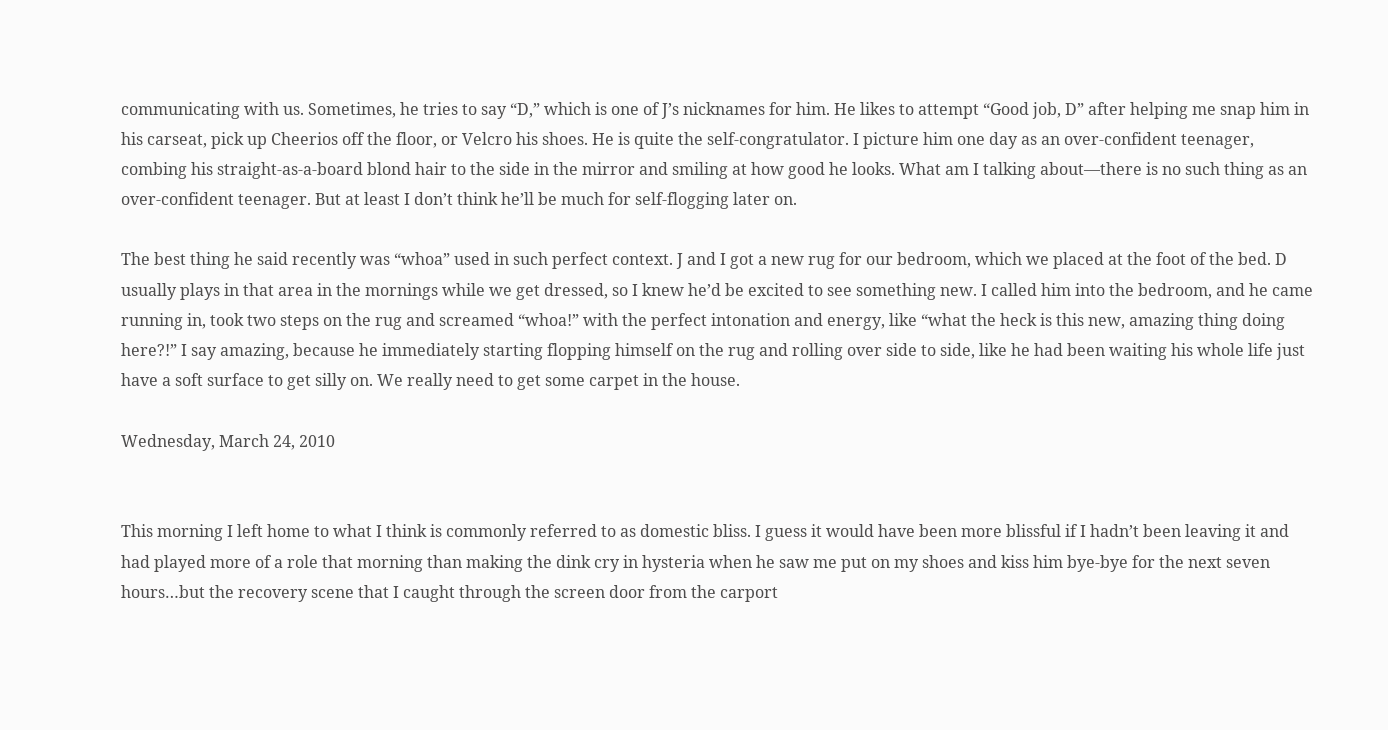communicating with us. Sometimes, he tries to say “D,” which is one of J’s nicknames for him. He likes to attempt “Good job, D” after helping me snap him in his carseat, pick up Cheerios off the floor, or Velcro his shoes. He is quite the self-congratulator. I picture him one day as an over-confident teenager, combing his straight-as-a-board blond hair to the side in the mirror and smiling at how good he looks. What am I talking about—there is no such thing as an over-confident teenager. But at least I don’t think he’ll be much for self-flogging later on.

The best thing he said recently was “whoa” used in such perfect context. J and I got a new rug for our bedroom, which we placed at the foot of the bed. D usually plays in that area in the mornings while we get dressed, so I knew he’d be excited to see something new. I called him into the bedroom, and he came running in, took two steps on the rug and screamed “whoa!” with the perfect intonation and energy, like “what the heck is this new, amazing thing doing here?!” I say amazing, because he immediately starting flopping himself on the rug and rolling over side to side, like he had been waiting his whole life just have a soft surface to get silly on. We really need to get some carpet in the house.

Wednesday, March 24, 2010


This morning I left home to what I think is commonly referred to as domestic bliss. I guess it would have been more blissful if I hadn’t been leaving it and had played more of a role that morning than making the dink cry in hysteria when he saw me put on my shoes and kiss him bye-bye for the next seven hours…but the recovery scene that I caught through the screen door from the carport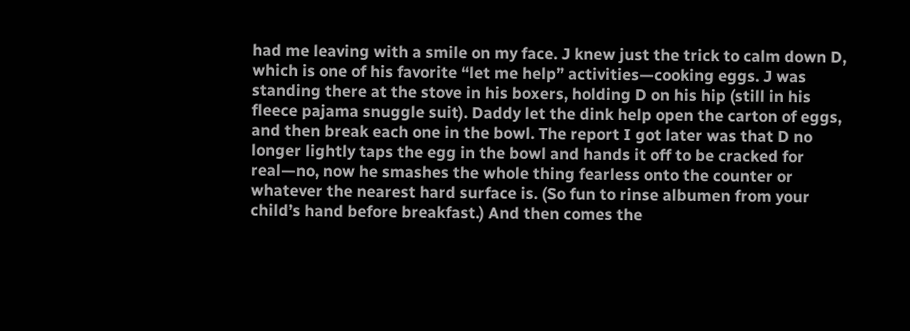had me leaving with a smile on my face. J knew just the trick to calm down D, which is one of his favorite “let me help” activities—cooking eggs. J was standing there at the stove in his boxers, holding D on his hip (still in his fleece pajama snuggle suit). Daddy let the dink help open the carton of eggs, and then break each one in the bowl. The report I got later was that D no longer lightly taps the egg in the bowl and hands it off to be cracked for real—no, now he smashes the whole thing fearless onto the counter or whatever the nearest hard surface is. (So fun to rinse albumen from your child’s hand before breakfast.) And then comes the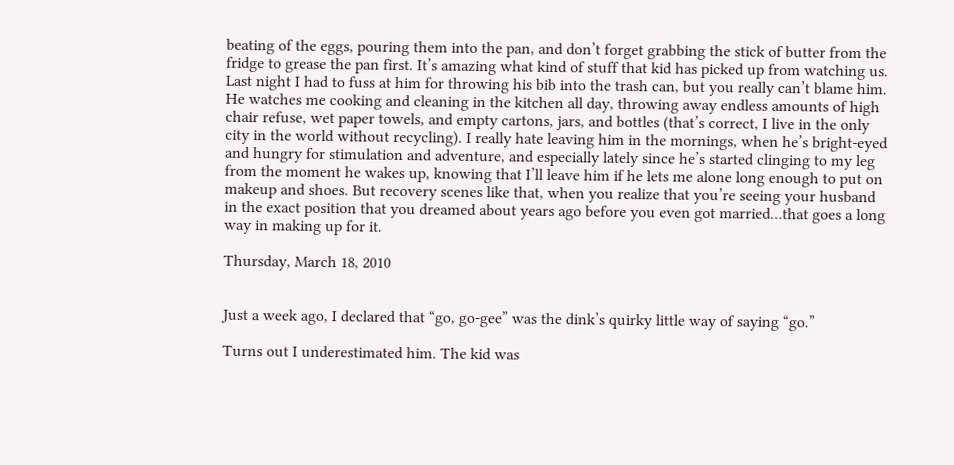beating of the eggs, pouring them into the pan, and don’t forget grabbing the stick of butter from the fridge to grease the pan first. It’s amazing what kind of stuff that kid has picked up from watching us. Last night I had to fuss at him for throwing his bib into the trash can, but you really can’t blame him. He watches me cooking and cleaning in the kitchen all day, throwing away endless amounts of high chair refuse, wet paper towels, and empty cartons, jars, and bottles (that’s correct, I live in the only city in the world without recycling). I really hate leaving him in the mornings, when he’s bright-eyed and hungry for stimulation and adventure, and especially lately since he’s started clinging to my leg from the moment he wakes up, knowing that I’ll leave him if he lets me alone long enough to put on makeup and shoes. But recovery scenes like that, when you realize that you’re seeing your husband in the exact position that you dreamed about years ago before you even got married…that goes a long way in making up for it.

Thursday, March 18, 2010


Just a week ago, I declared that “go, go-gee” was the dink’s quirky little way of saying “go.”

Turns out I underestimated him. The kid was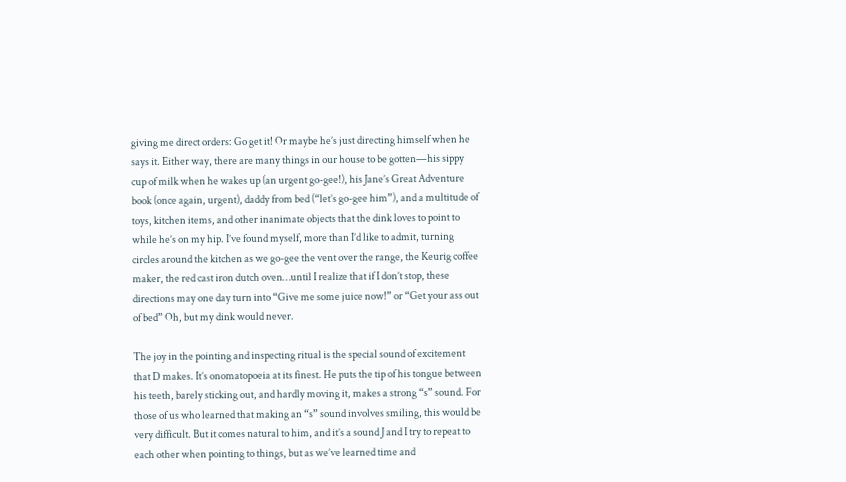giving me direct orders: Go get it! Or maybe he’s just directing himself when he says it. Either way, there are many things in our house to be gotten—his sippy cup of milk when he wakes up (an urgent go-gee!), his Jane’s Great Adventure book (once again, urgent), daddy from bed (“let’s go-gee him”), and a multitude of toys, kitchen items, and other inanimate objects that the dink loves to point to while he’s on my hip. I’ve found myself, more than I’d like to admit, turning circles around the kitchen as we go-gee the vent over the range, the Keurig coffee maker, the red cast iron dutch oven…until I realize that if I don’t stop, these directions may one day turn into “Give me some juice now!” or “Get your ass out of bed” Oh, but my dink would never.

The joy in the pointing and inspecting ritual is the special sound of excitement that D makes. It’s onomatopoeia at its finest. He puts the tip of his tongue between his teeth, barely sticking out, and hardly moving it, makes a strong “s” sound. For those of us who learned that making an “s” sound involves smiling, this would be very difficult. But it comes natural to him, and it’s a sound J and I try to repeat to each other when pointing to things, but as we’ve learned time and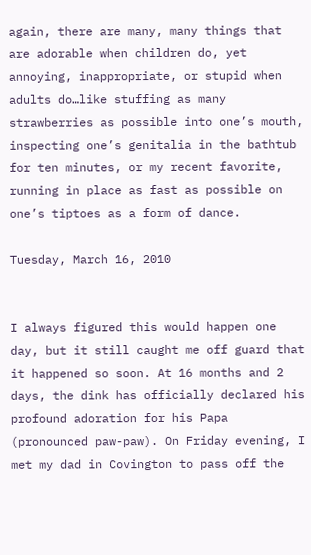again, there are many, many things that are adorable when children do, yet annoying, inappropriate, or stupid when adults do…like stuffing as many strawberries as possible into one’s mouth, inspecting one’s genitalia in the bathtub for ten minutes, or my recent favorite, running in place as fast as possible on one’s tiptoes as a form of dance.

Tuesday, March 16, 2010


I always figured this would happen one day, but it still caught me off guard that it happened so soon. At 16 months and 2 days, the dink has officially declared his profound adoration for his Papa (pronounced paw-paw). On Friday evening, I met my dad in Covington to pass off the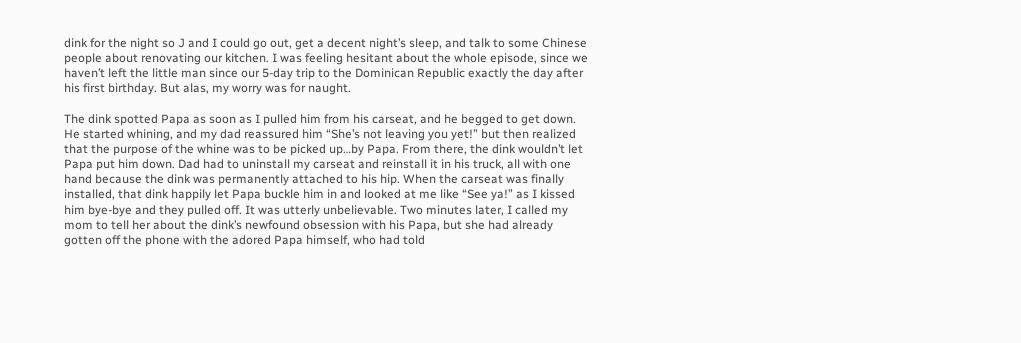dink for the night so J and I could go out, get a decent night’s sleep, and talk to some Chinese people about renovating our kitchen. I was feeling hesitant about the whole episode, since we haven’t left the little man since our 5-day trip to the Dominican Republic exactly the day after his first birthday. But alas, my worry was for naught.

The dink spotted Papa as soon as I pulled him from his carseat, and he begged to get down. He started whining, and my dad reassured him “She’s not leaving you yet!” but then realized that the purpose of the whine was to be picked up…by Papa. From there, the dink wouldn’t let Papa put him down. Dad had to uninstall my carseat and reinstall it in his truck, all with one hand because the dink was permanently attached to his hip. When the carseat was finally installed, that dink happily let Papa buckle him in and looked at me like “See ya!” as I kissed him bye-bye and they pulled off. It was utterly unbelievable. Two minutes later, I called my mom to tell her about the dink’s newfound obsession with his Papa, but she had already gotten off the phone with the adored Papa himself, who had told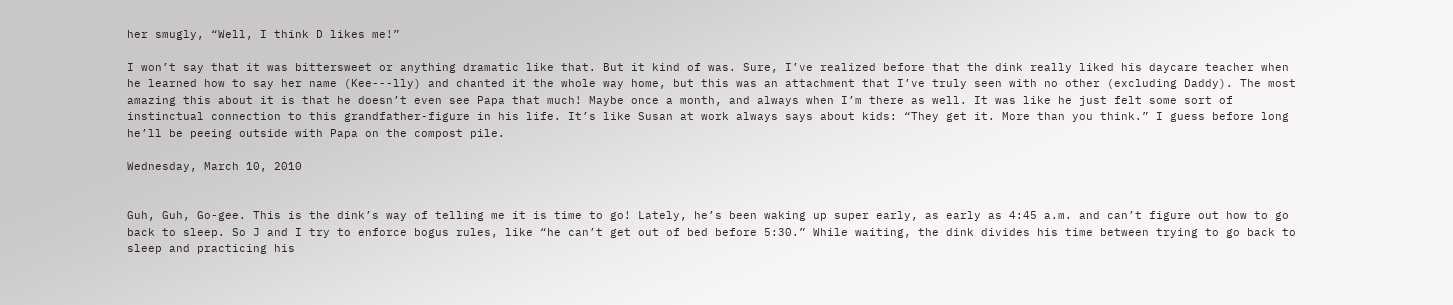her smugly, “Well, I think D likes me!”

I won’t say that it was bittersweet or anything dramatic like that. But it kind of was. Sure, I’ve realized before that the dink really liked his daycare teacher when he learned how to say her name (Kee---lly) and chanted it the whole way home, but this was an attachment that I’ve truly seen with no other (excluding Daddy). The most amazing this about it is that he doesn’t even see Papa that much! Maybe once a month, and always when I’m there as well. It was like he just felt some sort of instinctual connection to this grandfather-figure in his life. It’s like Susan at work always says about kids: “They get it. More than you think.” I guess before long he’ll be peeing outside with Papa on the compost pile.

Wednesday, March 10, 2010


Guh, Guh, Go-gee. This is the dink’s way of telling me it is time to go! Lately, he’s been waking up super early, as early as 4:45 a.m. and can’t figure out how to go back to sleep. So J and I try to enforce bogus rules, like “he can’t get out of bed before 5:30.” While waiting, the dink divides his time between trying to go back to sleep and practicing his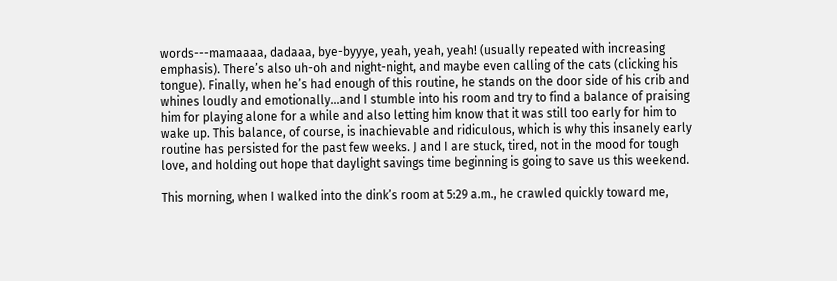words---mamaaaa, dadaaa, bye-byyye, yeah, yeah, yeah! (usually repeated with increasing emphasis). There’s also uh-oh and night-night, and maybe even calling of the cats (clicking his tongue). Finally, when he’s had enough of this routine, he stands on the door side of his crib and whines loudly and emotionally…and I stumble into his room and try to find a balance of praising him for playing alone for a while and also letting him know that it was still too early for him to wake up. This balance, of course, is inachievable and ridiculous, which is why this insanely early routine has persisted for the past few weeks. J and I are stuck, tired, not in the mood for tough love, and holding out hope that daylight savings time beginning is going to save us this weekend.

This morning, when I walked into the dink’s room at 5:29 a.m., he crawled quickly toward me,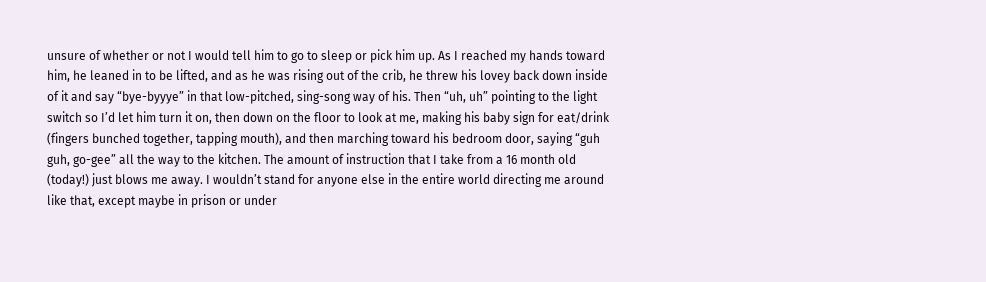unsure of whether or not I would tell him to go to sleep or pick him up. As I reached my hands toward him, he leaned in to be lifted, and as he was rising out of the crib, he threw his lovey back down inside of it and say “bye-byyye” in that low-pitched, sing-song way of his. Then “uh, uh” pointing to the light switch so I’d let him turn it on, then down on the floor to look at me, making his baby sign for eat/drink (fingers bunched together, tapping mouth), and then marching toward his bedroom door, saying “guh guh, go-gee” all the way to the kitchen. The amount of instruction that I take from a 16 month old (today!) just blows me away. I wouldn’t stand for anyone else in the entire world directing me around like that, except maybe in prison or under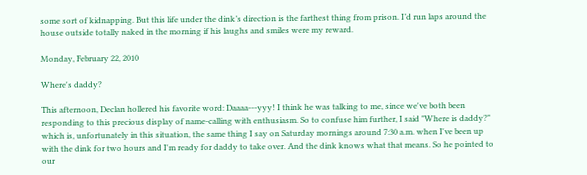some sort of kidnapping. But this life under the dink’s direction is the farthest thing from prison. I’d run laps around the house outside totally naked in the morning if his laughs and smiles were my reward.

Monday, February 22, 2010

Where's daddy?

This afternoon, Declan hollered his favorite word: Daaaa---yyy! I think he was talking to me, since we've both been responding to this precious display of name-calling with enthusiasm. So to confuse him further, I said "Where is daddy?" which is, unfortunately in this situation, the same thing I say on Saturday mornings around 7:30 a.m. when I've been up with the dink for two hours and I'm ready for daddy to take over. And the dink knows what that means. So he pointed to our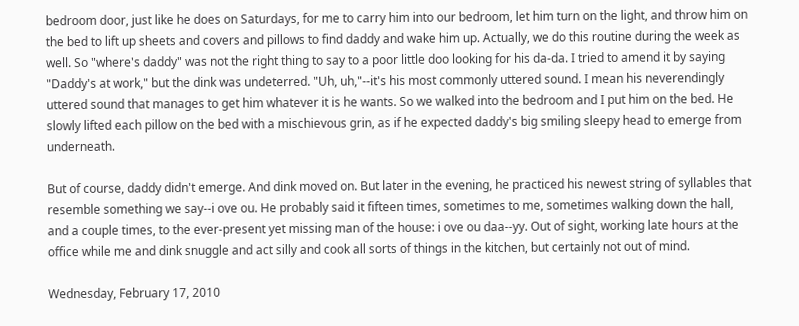bedroom door, just like he does on Saturdays, for me to carry him into our bedroom, let him turn on the light, and throw him on the bed to lift up sheets and covers and pillows to find daddy and wake him up. Actually, we do this routine during the week as well. So "where's daddy" was not the right thing to say to a poor little doo looking for his da-da. I tried to amend it by saying "Daddy's at work," but the dink was undeterred. "Uh, uh,"--it's his most commonly uttered sound. I mean his neverendingly uttered sound that manages to get him whatever it is he wants. So we walked into the bedroom and I put him on the bed. He slowly lifted each pillow on the bed with a mischievous grin, as if he expected daddy's big smiling sleepy head to emerge from underneath.

But of course, daddy didn't emerge. And dink moved on. But later in the evening, he practiced his newest string of syllables that resemble something we say--i ove ou. He probably said it fifteen times, sometimes to me, sometimes walking down the hall, and a couple times, to the ever-present yet missing man of the house: i ove ou daa--yy. Out of sight, working late hours at the office while me and dink snuggle and act silly and cook all sorts of things in the kitchen, but certainly not out of mind.

Wednesday, February 17, 2010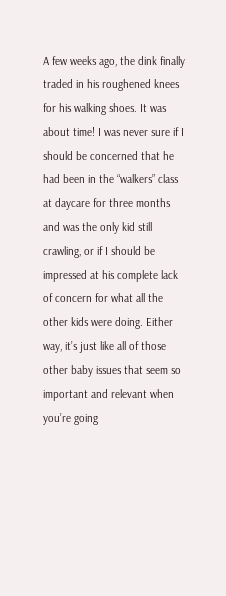A few weeks ago, the dink finally traded in his roughened knees for his walking shoes. It was about time! I was never sure if I should be concerned that he had been in the “walkers” class at daycare for three months and was the only kid still crawling, or if I should be impressed at his complete lack of concern for what all the other kids were doing. Either way, it’s just like all of those other baby issues that seem so important and relevant when you’re going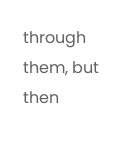through them, but then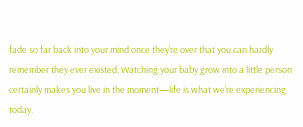fade so far back into your mind once they’re over that you can hardly remember they ever existed. Watching your baby grow into a little person certainly makes you live in the moment—life is what we’re experiencing today.